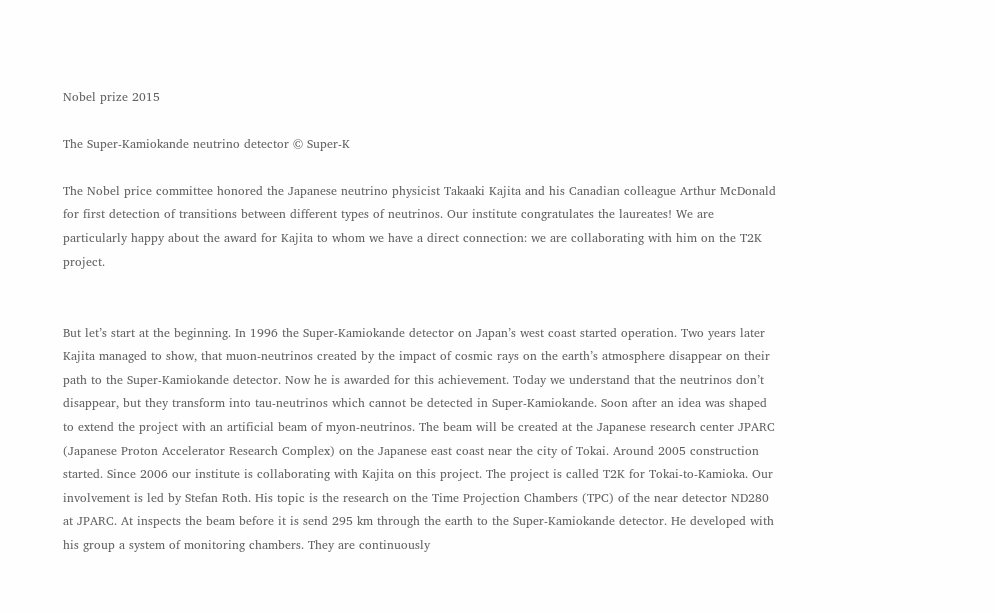Nobel prize 2015

The Super-Kamiokande neutrino detector © Super-K

The Nobel price committee honored the Japanese neutrino physicist Takaaki Kajita and his Canadian colleague Arthur McDonald for first detection of transitions between different types of neutrinos. Our institute congratulates the laureates! We are particularly happy about the award for Kajita to whom we have a direct connection: we are collaborating with him on the T2K project.


But let’s start at the beginning. In 1996 the Super-Kamiokande detector on Japan’s west coast started operation. Two years later Kajita managed to show, that muon-neutrinos created by the impact of cosmic rays on the earth’s atmosphere disappear on their path to the Super-Kamiokande detector. Now he is awarded for this achievement. Today we understand that the neutrinos don’t disappear, but they transform into tau-neutrinos which cannot be detected in Super-Kamiokande. Soon after an idea was shaped to extend the project with an artificial beam of myon-neutrinos. The beam will be created at the Japanese research center JPARC (Japanese Proton Accelerator Research Complex) on the Japanese east coast near the city of Tokai. Around 2005 construction started. Since 2006 our institute is collaborating with Kajita on this project. The project is called T2K for Tokai-to-Kamioka. Our involvement is led by Stefan Roth. His topic is the research on the Time Projection Chambers (TPC) of the near detector ND280 at JPARC. At inspects the beam before it is send 295 km through the earth to the Super-Kamiokande detector. He developed with his group a system of monitoring chambers. They are continuously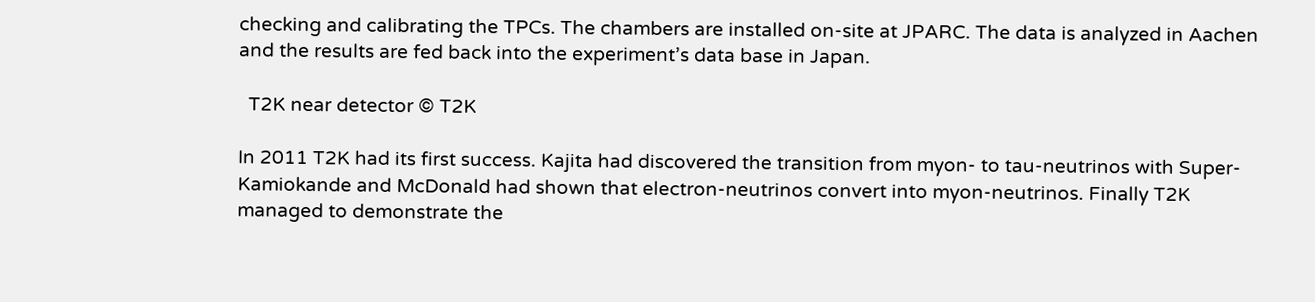checking and calibrating the TPCs. The chambers are installed on-site at JPARC. The data is analyzed in Aachen and the results are fed back into the experiment’s data base in Japan.

  T2K near detector © T2K

In 2011 T2K had its first success. Kajita had discovered the transition from myon- to tau-neutrinos with Super-Kamiokande and McDonald had shown that electron-neutrinos convert into myon-neutrinos. Finally T2K managed to demonstrate the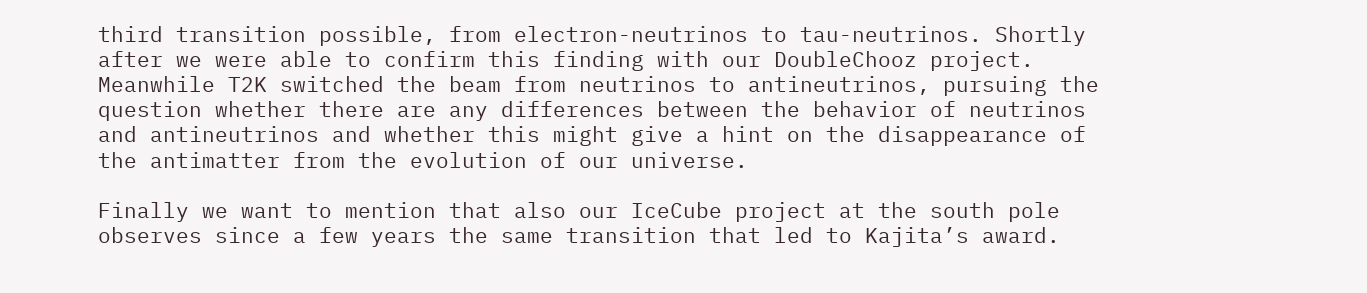third transition possible, from electron-neutrinos to tau-neutrinos. Shortly after we were able to confirm this finding with our DoubleChooz project. Meanwhile T2K switched the beam from neutrinos to antineutrinos, pursuing the question whether there are any differences between the behavior of neutrinos and antineutrinos and whether this might give a hint on the disappearance of the antimatter from the evolution of our universe.

Finally we want to mention that also our IceCube project at the south pole observes since a few years the same transition that led to Kajita’s award.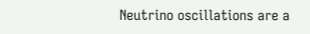Neutrino oscillations are a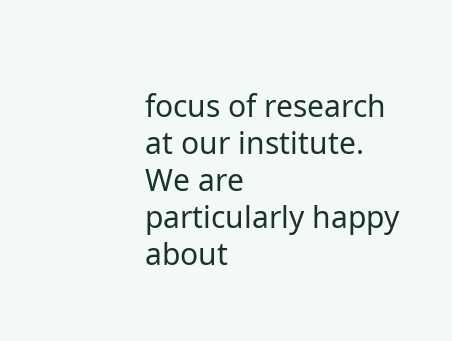focus of research at our institute. We are particularly happy about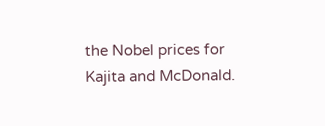the Nobel prices for Kajita and McDonald.